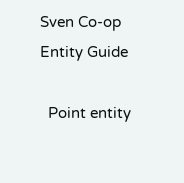Sven Co-op Entity Guide

  Point entity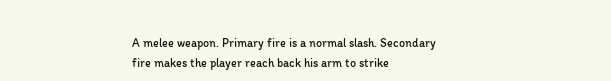A melee weapon. Primary fire is a normal slash. Secondary fire makes the player reach back his arm to strike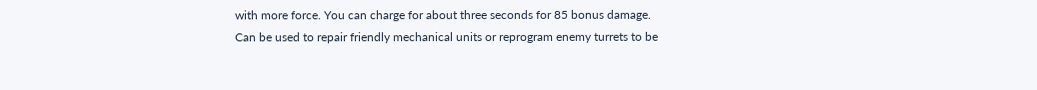with more force. You can charge for about three seconds for 85 bonus damage. Can be used to repair friendly mechanical units or reprogram enemy turrets to be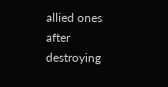allied ones after destroying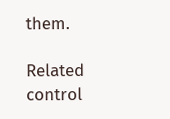them.

Related control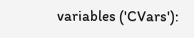variables ('CVars'):